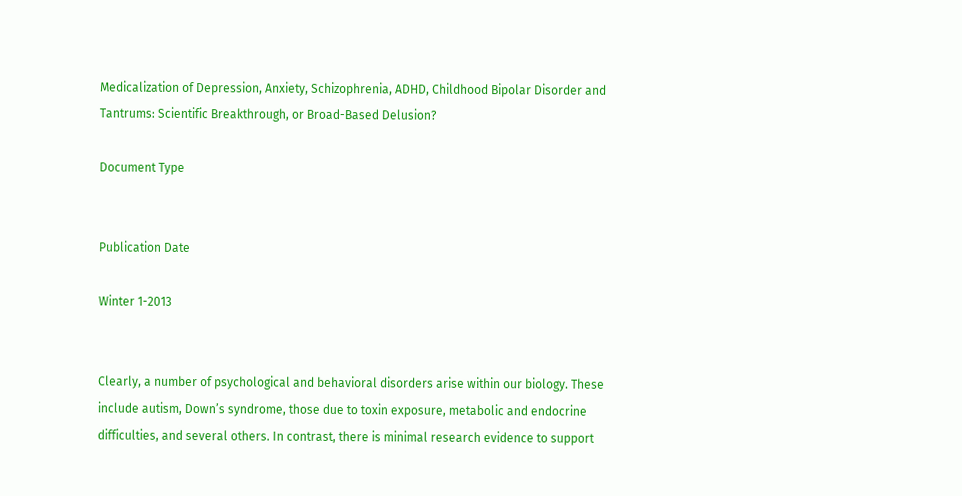Medicalization of Depression, Anxiety, Schizophrenia, ADHD, Childhood Bipolar Disorder and Tantrums: Scientific Breakthrough, or Broad-Based Delusion?

Document Type


Publication Date

Winter 1-2013


Clearly, a number of psychological and behavioral disorders arise within our biology. These include autism, Down’s syndrome, those due to toxin exposure, metabolic and endocrine difficulties, and several others. In contrast, there is minimal research evidence to support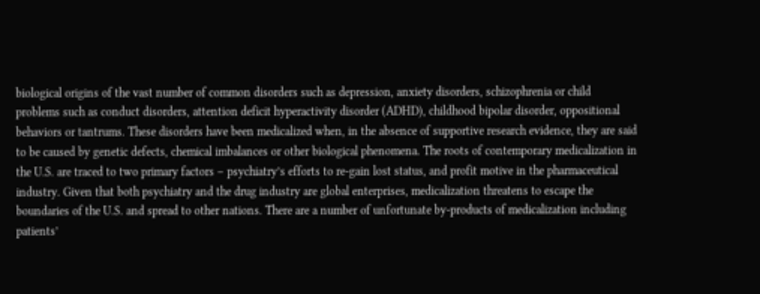biological origins of the vast number of common disorders such as depression, anxiety disorders, schizophrenia or child problems such as conduct disorders, attention deficit hyperactivity disorder (ADHD), childhood bipolar disorder, oppositional behaviors or tantrums. These disorders have been medicalized when, in the absence of supportive research evidence, they are said to be caused by genetic defects, chemical imbalances or other biological phenomena. The roots of contemporary medicalization in the U.S. are traced to two primary factors – psychiatry’s efforts to re-gain lost status, and profit motive in the pharmaceutical industry. Given that both psychiatry and the drug industry are global enterprises, medicalization threatens to escape the boundaries of the U.S. and spread to other nations. There are a number of unfortunate by-products of medicalization including patients’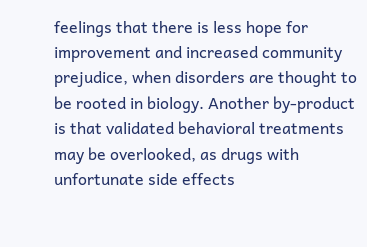feelings that there is less hope for improvement and increased community prejudice, when disorders are thought to be rooted in biology. Another by-product is that validated behavioral treatments may be overlooked, as drugs with unfortunate side effects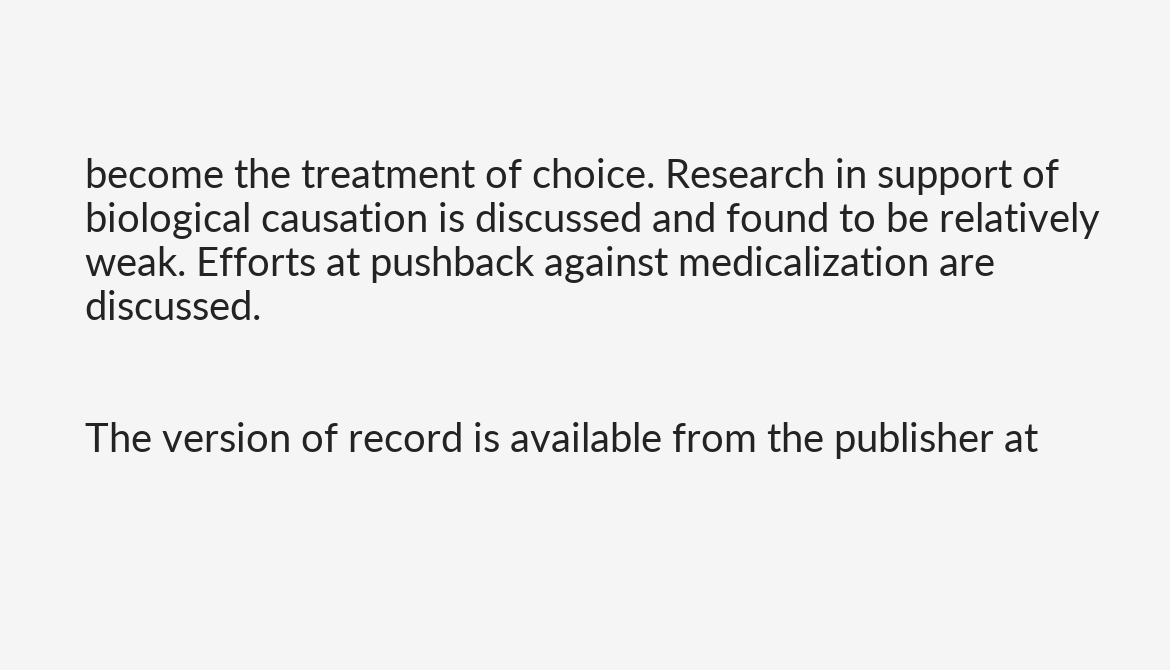become the treatment of choice. Research in support of biological causation is discussed and found to be relatively weak. Efforts at pushback against medicalization are discussed.


The version of record is available from the publisher at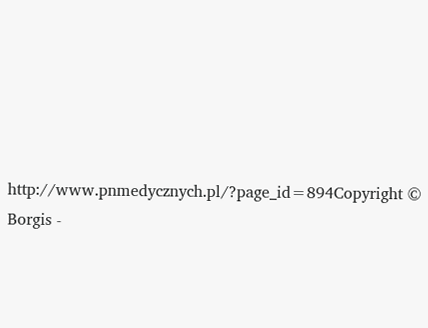http://www.pnmedycznych.pl/?page_id=894Copyright © Borgis -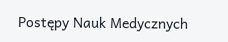Postępy Nauk Medycznych